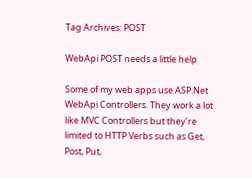Tag Archives: POST

WebApi POST needs a little help

Some of my web apps use ASP.Net WebApi Controllers. They work a lot like MVC Controllers but they’re limited to HTTP Verbs such as Get, Post, Put,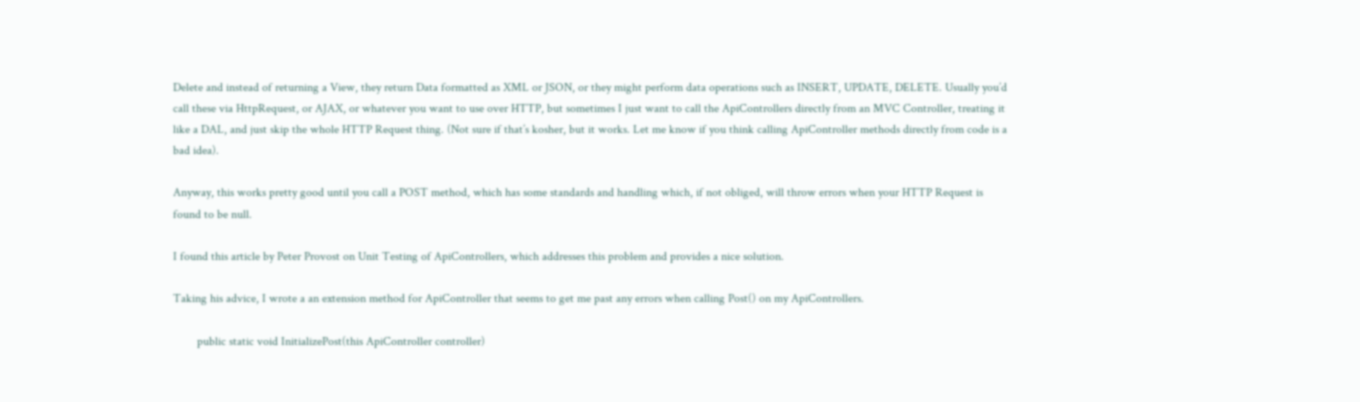Delete and instead of returning a View, they return Data formatted as XML or JSON, or they might perform data operations such as INSERT, UPDATE, DELETE. Usually you’d call these via HttpRequest, or AJAX, or whatever you want to use over HTTP, but sometimes I just want to call the ApiControllers directly from an MVC Controller, treating it like a DAL, and just skip the whole HTTP Request thing. (Not sure if that’s kosher, but it works. Let me know if you think calling ApiController methods directly from code is a bad idea).

Anyway, this works pretty good until you call a POST method, which has some standards and handling which, if not obliged, will throw errors when your HTTP Request is found to be null.

I found this article by Peter Provost on Unit Testing of ApiControllers, which addresses this problem and provides a nice solution.

Taking his advice, I wrote a an extension method for ApiController that seems to get me past any errors when calling Post() on my ApiControllers.

        public static void InitializePost(this ApiController controller)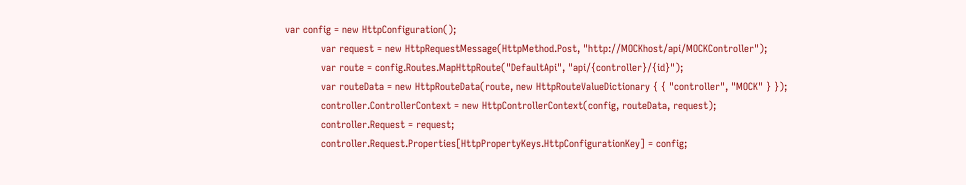var config = new HttpConfiguration();
            var request = new HttpRequestMessage(HttpMethod.Post, "http://MOCKhost/api/MOCKController");
            var route = config.Routes.MapHttpRoute("DefaultApi", "api/{controller}/{id}");
            var routeData = new HttpRouteData(route, new HttpRouteValueDictionary { { "controller", "MOCK" } });
            controller.ControllerContext = new HttpControllerContext(config, routeData, request);
            controller.Request = request;
            controller.Request.Properties[HttpPropertyKeys.HttpConfigurationKey] = config;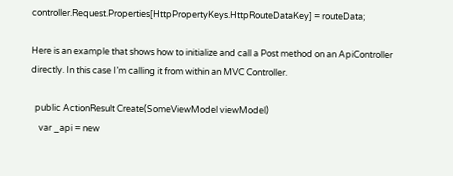controller.Request.Properties[HttpPropertyKeys.HttpRouteDataKey] = routeData;

Here is an example that shows how to initialize and call a Post method on an ApiController directly. In this case I’m calling it from within an MVC Controller.

  public ActionResult Create(SomeViewModel viewModel)
    var _api = new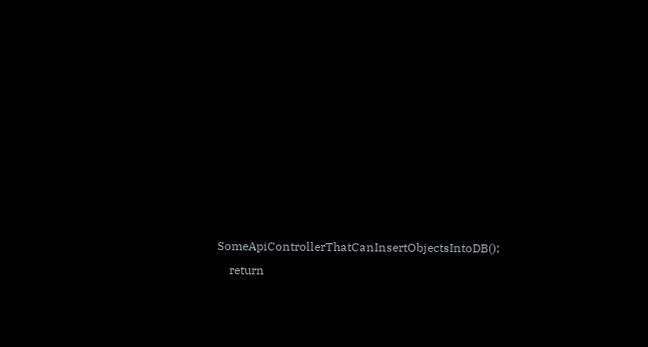SomeApiControllerThatCanInsertObjectsIntoDB();
    return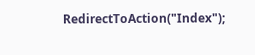RedirectToAction("Index");